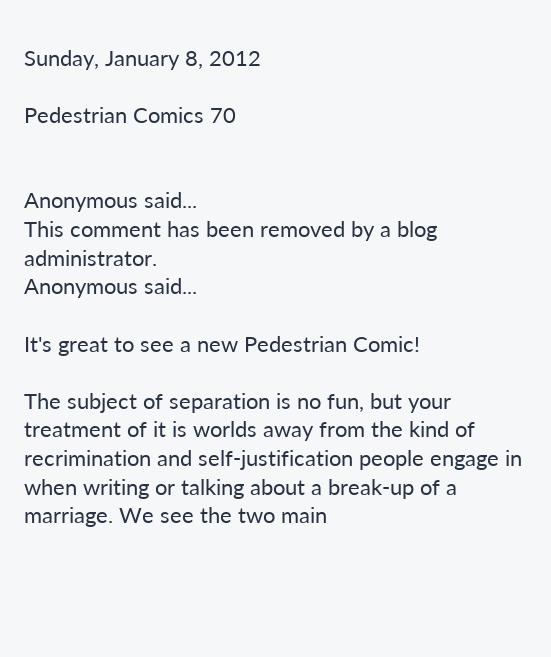Sunday, January 8, 2012

Pedestrian Comics 70


Anonymous said...
This comment has been removed by a blog administrator.
Anonymous said...

It's great to see a new Pedestrian Comic!

The subject of separation is no fun, but your treatment of it is worlds away from the kind of recrimination and self-justification people engage in when writing or talking about a break-up of a marriage. We see the two main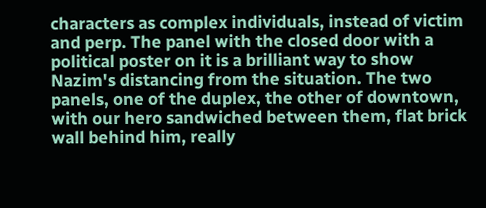characters as complex individuals, instead of victim and perp. The panel with the closed door with a political poster on it is a brilliant way to show Nazim's distancing from the situation. The two panels, one of the duplex, the other of downtown, with our hero sandwiched between them, flat brick wall behind him, really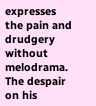expresses the pain and drudgery without melodrama. The despair on his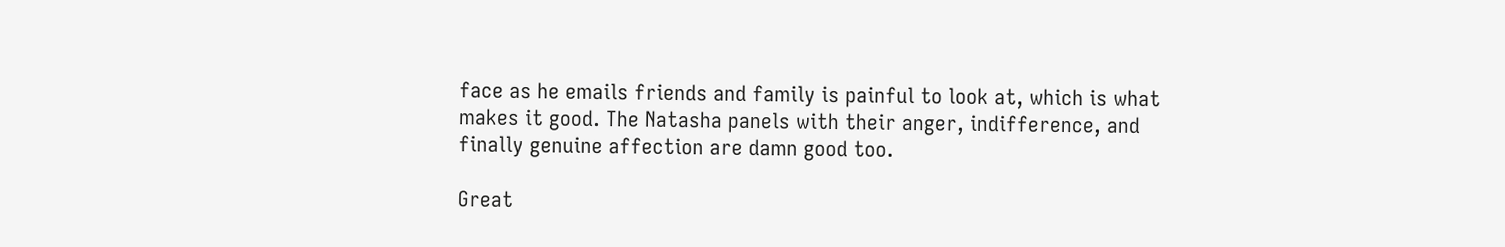face as he emails friends and family is painful to look at, which is what makes it good. The Natasha panels with their anger, indifference, and finally genuine affection are damn good too.

Great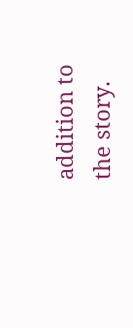addition to the story.